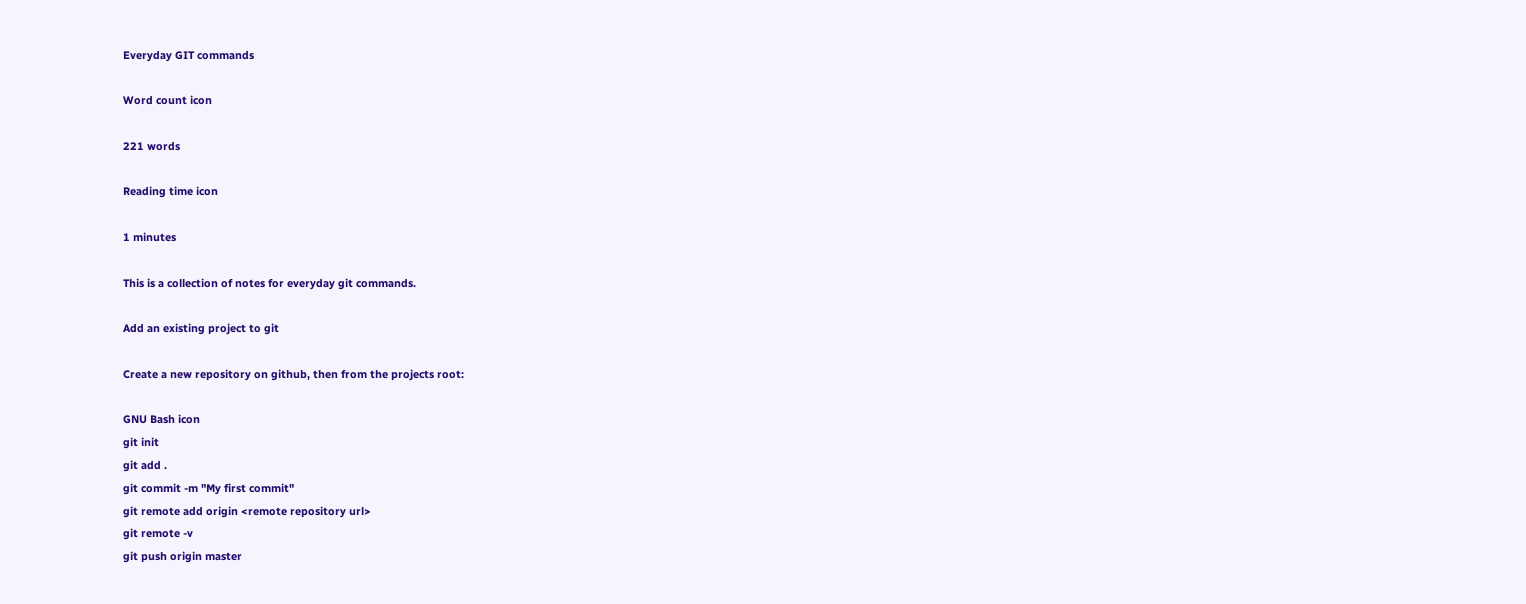Everyday GIT commands

Word count icon

221 words

Reading time icon

1 minutes

This is a collection of notes for everyday git commands.

Add an existing project to git

Create a new repository on github, then from the projects root:

GNU Bash icon
git init
git add .
git commit -m "My first commit"
git remote add origin <remote repository url>
git remote -v
git push origin master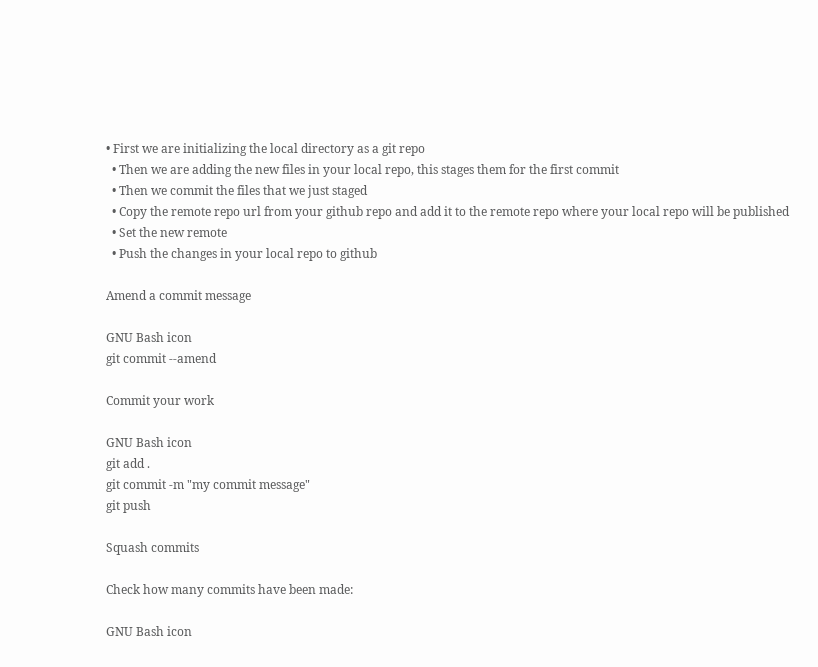• First we are initializing the local directory as a git repo
  • Then we are adding the new files in your local repo, this stages them for the first commit
  • Then we commit the files that we just staged
  • Copy the remote repo url from your github repo and add it to the remote repo where your local repo will be published
  • Set the new remote
  • Push the changes in your local repo to github

Amend a commit message

GNU Bash icon
git commit --amend

Commit your work

GNU Bash icon
git add .
git commit -m "my commit message"
git push

Squash commits

Check how many commits have been made:

GNU Bash icon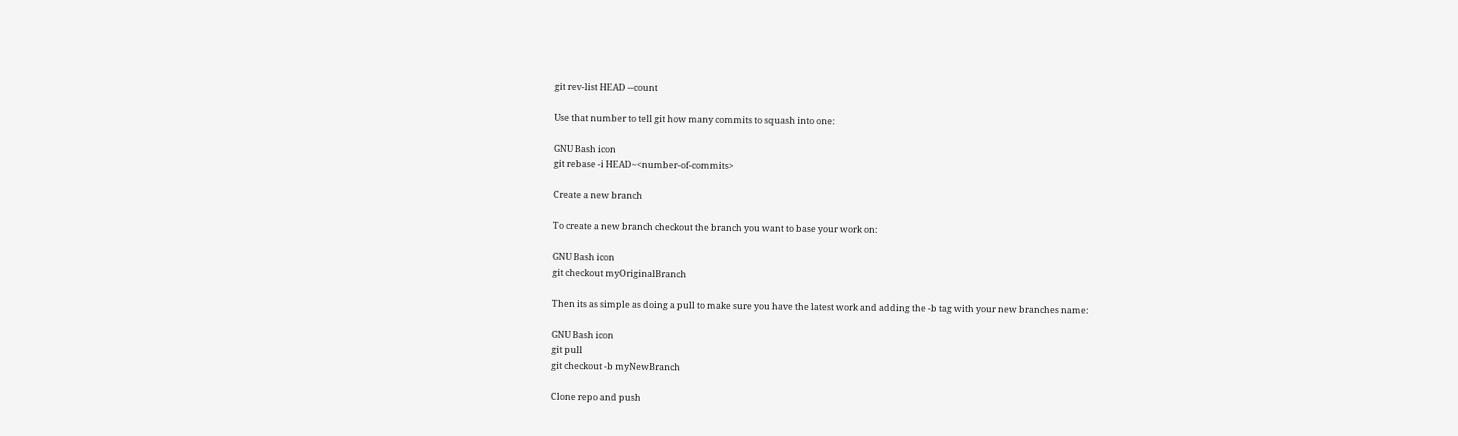git rev-list HEAD --count

Use that number to tell git how many commits to squash into one:

GNU Bash icon
git rebase -i HEAD~<number-of-commits>

Create a new branch

To create a new branch checkout the branch you want to base your work on:

GNU Bash icon
git checkout myOriginalBranch

Then its as simple as doing a pull to make sure you have the latest work and adding the -b tag with your new branches name:

GNU Bash icon
git pull
git checkout -b myNewBranch

Clone repo and push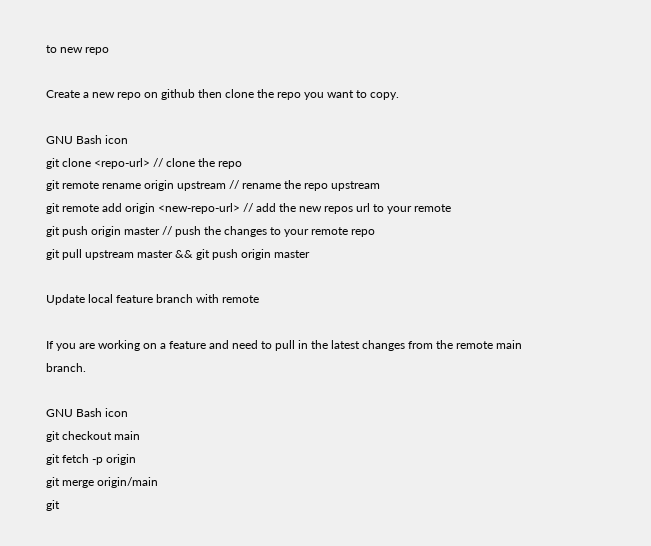to new repo

Create a new repo on github then clone the repo you want to copy.

GNU Bash icon
git clone <repo-url> // clone the repo
git remote rename origin upstream // rename the repo upstream
git remote add origin <new-repo-url> // add the new repos url to your remote
git push origin master // push the changes to your remote repo
git pull upstream master && git push origin master

Update local feature branch with remote

If you are working on a feature and need to pull in the latest changes from the remote main branch.

GNU Bash icon
git checkout main
git fetch -p origin
git merge origin/main
git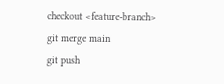checkout <feature-branch>
git merge main
git push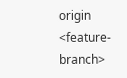origin <feature-branch>